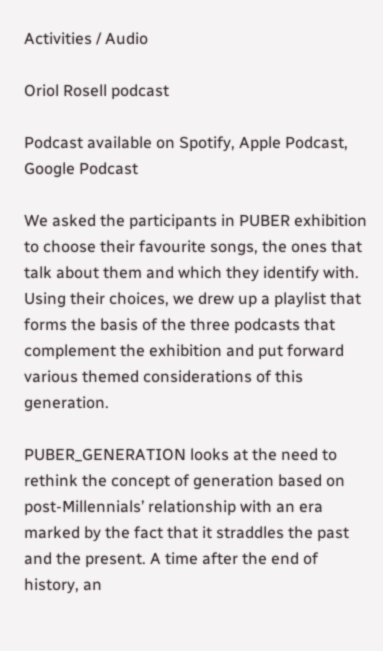Activities / Audio

Oriol Rosell podcast

Podcast available on Spotify, Apple Podcast, Google Podcast

We asked the participants in PUBER exhibition to choose their favourite songs, the ones that talk about them and which they identify with. Using their choices, we drew up a playlist that forms the basis of the three podcasts that complement the exhibition and put forward various themed considerations of this generation.

PUBER_GENERATION looks at the need to rethink the concept of generation based on post-Millennials’ relationship with an era marked by the fact that it straddles the past and the present. A time after the end of history, an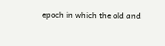epoch in which the old and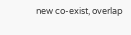new co-exist, overlap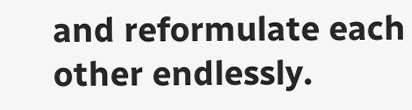and reformulate each other endlessly.